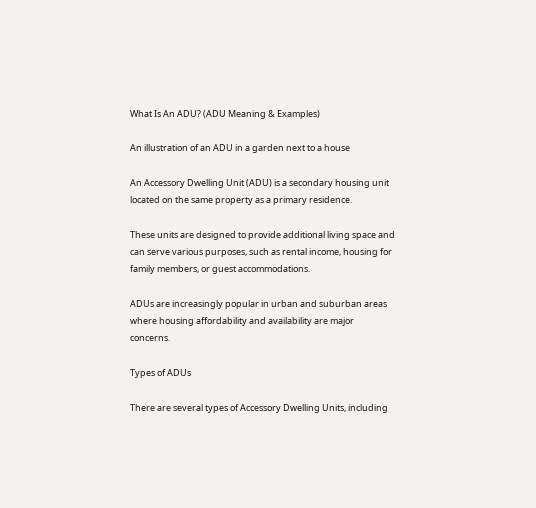What Is An ADU? (ADU Meaning & Examples)

An illustration of an ADU in a garden next to a house

An Accessory Dwelling Unit (ADU) is a secondary housing unit located on the same property as a primary residence.

These units are designed to provide additional living space and can serve various purposes, such as rental income, housing for family members, or guest accommodations.

ADUs are increasingly popular in urban and suburban areas where housing affordability and availability are major concerns.

Types of ADUs

There are several types of Accessory Dwelling Units, including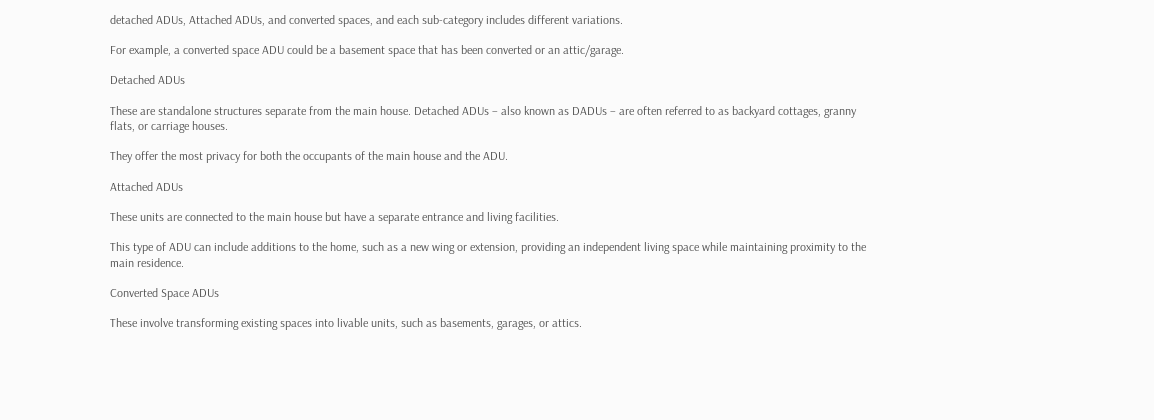detached ADUs, Attached ADUs, and converted spaces, and each sub-category includes different variations.

For example, a converted space ADU could be a basement space that has been converted or an attic/garage.

Detached ADUs

These are standalone structures separate from the main house. Detached ADUs – also known as DADUs – are often referred to as backyard cottages, granny flats, or carriage houses.

They offer the most privacy for both the occupants of the main house and the ADU.

Attached ADUs

These units are connected to the main house but have a separate entrance and living facilities.

This type of ADU can include additions to the home, such as a new wing or extension, providing an independent living space while maintaining proximity to the main residence.

Converted Space ADUs

These involve transforming existing spaces into livable units, such as basements, garages, or attics.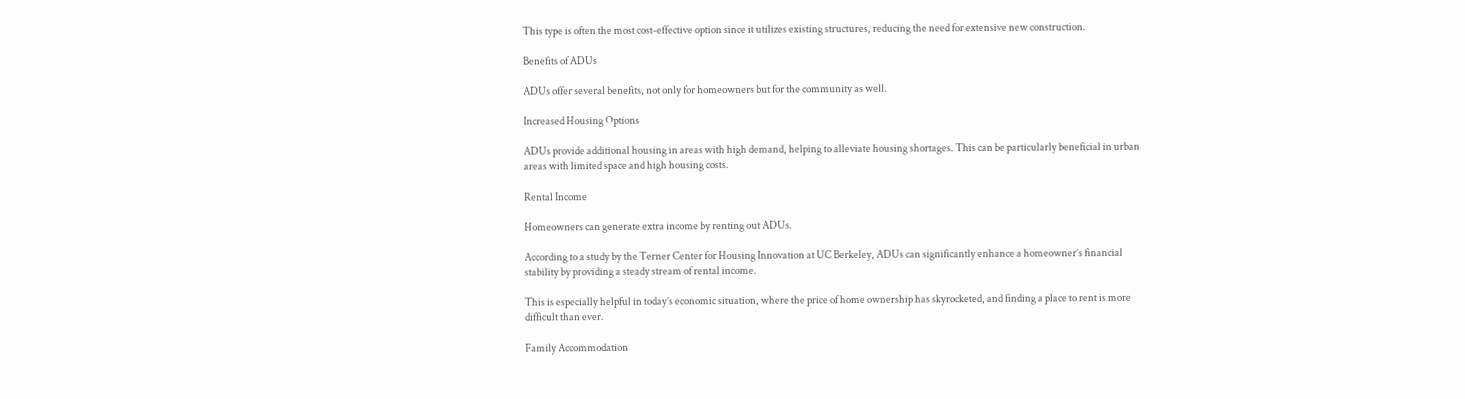This type is often the most cost-effective option since it utilizes existing structures, reducing the need for extensive new construction.

Benefits of ADUs

ADUs offer several benefits, not only for homeowners but for the community as well.

Increased Housing Options

ADUs provide additional housing in areas with high demand, helping to alleviate housing shortages. This can be particularly beneficial in urban areas with limited space and high housing costs.

Rental Income

Homeowners can generate extra income by renting out ADUs.

According to a study by the Terner Center for Housing Innovation at UC Berkeley, ADUs can significantly enhance a homeowner’s financial stability by providing a steady stream of rental income.

This is especially helpful in today’s economic situation, where the price of home ownership has skyrocketed, and finding a place to rent is more difficult than ever.

Family Accommodation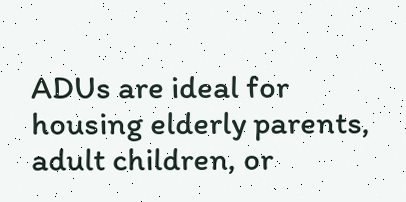ADUs are ideal for housing elderly parents, adult children, or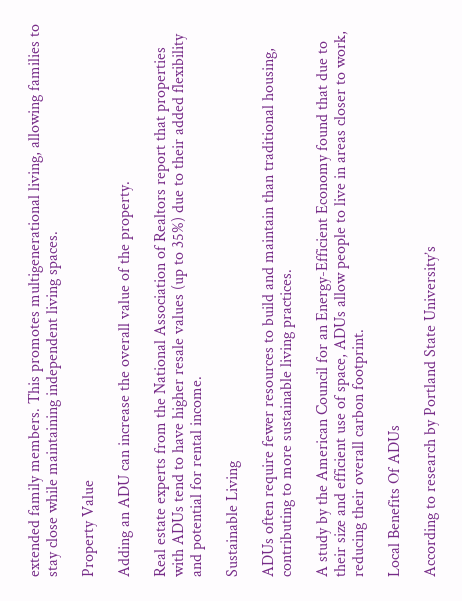extended family members. This promotes multigenerational living, allowing families to stay close while maintaining independent living spaces.

Property Value

Adding an ADU can increase the overall value of the property.

Real estate experts from the National Association of Realtors report that properties with ADUs tend to have higher resale values (up to 35%) due to their added flexibility and potential for rental income.

Sustainable Living

ADUs often require fewer resources to build and maintain than traditional housing, contributing to more sustainable living practices.

A study by the American Council for an Energy-Efficient Economy found that due to their size and efficient use of space, ADUs allow people to live in areas closer to work, reducing their overall carbon footprint.

Local Benefits Of ADUs

According to research by Portland State University’s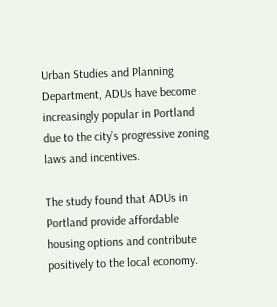Urban Studies and Planning Department, ADUs have become increasingly popular in Portland due to the city’s progressive zoning laws and incentives.

The study found that ADUs in Portland provide affordable housing options and contribute positively to the local economy.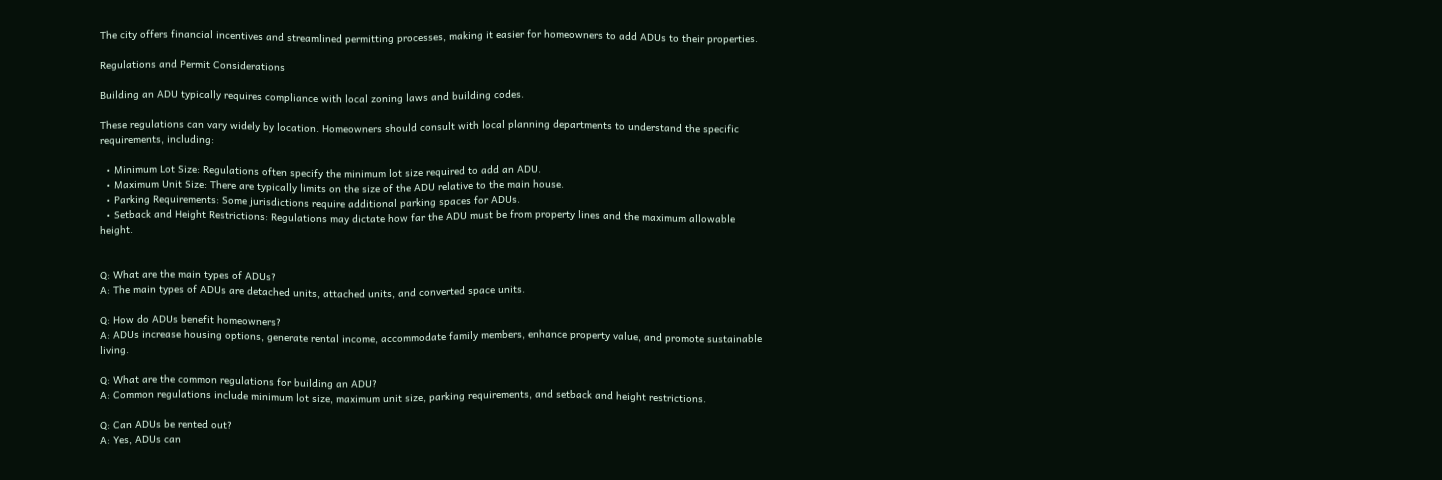The city offers financial incentives and streamlined permitting processes, making it easier for homeowners to add ADUs to their properties.

Regulations and Permit Considerations

Building an ADU typically requires compliance with local zoning laws and building codes.

These regulations can vary widely by location. Homeowners should consult with local planning departments to understand the specific requirements, including:

  • Minimum Lot Size: Regulations often specify the minimum lot size required to add an ADU.
  • Maximum Unit Size: There are typically limits on the size of the ADU relative to the main house.
  • Parking Requirements: Some jurisdictions require additional parking spaces for ADUs.
  • Setback and Height Restrictions: Regulations may dictate how far the ADU must be from property lines and the maximum allowable height.


Q: What are the main types of ADUs?
A: The main types of ADUs are detached units, attached units, and converted space units.

Q: How do ADUs benefit homeowners?
A: ADUs increase housing options, generate rental income, accommodate family members, enhance property value, and promote sustainable living.

Q: What are the common regulations for building an ADU?
A: Common regulations include minimum lot size, maximum unit size, parking requirements, and setback and height restrictions.

Q: Can ADUs be rented out?
A: Yes, ADUs can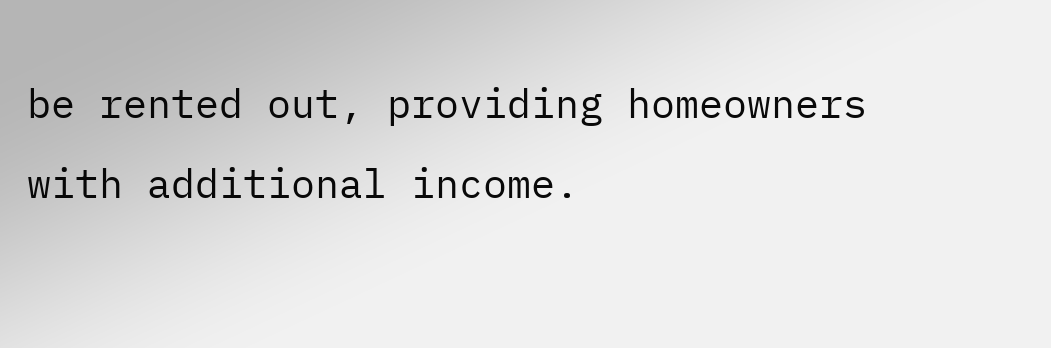be rented out, providing homeowners with additional income.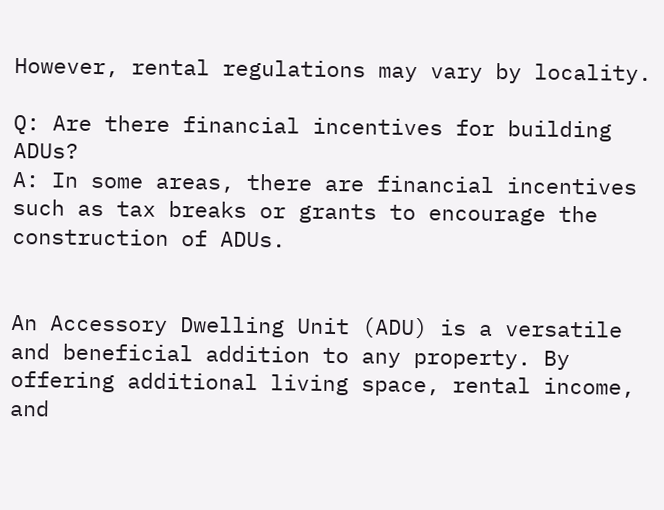However, rental regulations may vary by locality.

Q: Are there financial incentives for building ADUs?
A: In some areas, there are financial incentives such as tax breaks or grants to encourage the construction of ADUs.


An Accessory Dwelling Unit (ADU) is a versatile and beneficial addition to any property. By offering additional living space, rental income, and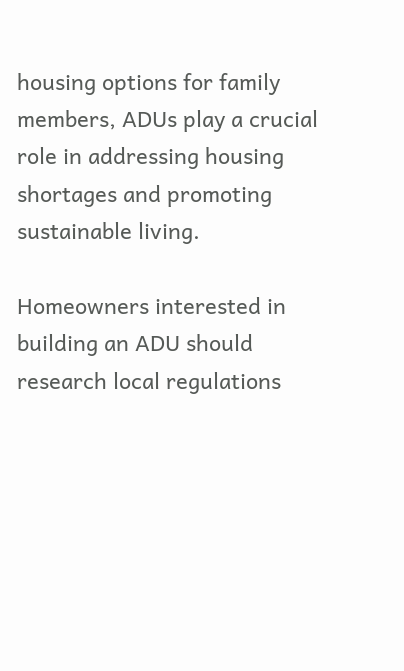housing options for family members, ADUs play a crucial role in addressing housing shortages and promoting sustainable living.

Homeowners interested in building an ADU should research local regulations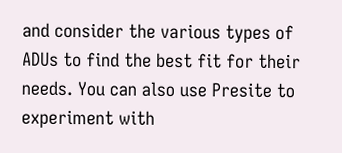and consider the various types of ADUs to find the best fit for their needs. You can also use Presite to experiment with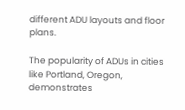different ADU layouts and floor plans.

The popularity of ADUs in cities like Portland, Oregon, demonstrates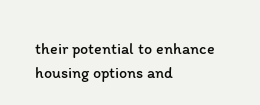their potential to enhance housing options and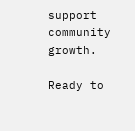support community growth.

Ready to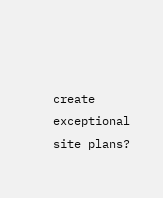create exceptional
site plans?